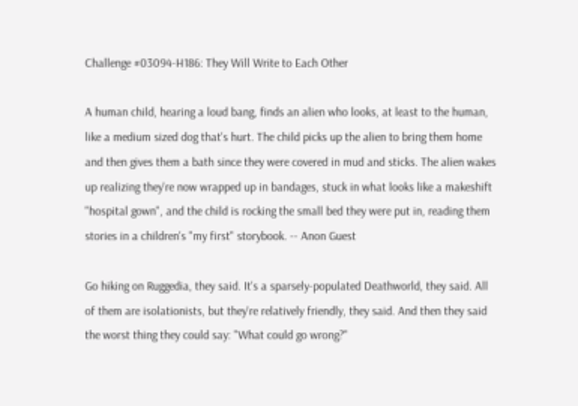Challenge #03094-H186: They Will Write to Each Other

A human child, hearing a loud bang, finds an alien who looks, at least to the human, like a medium sized dog that's hurt. The child picks up the alien to bring them home and then gives them a bath since they were covered in mud and sticks. The alien wakes up realizing they're now wrapped up in bandages, stuck in what looks like a makeshift "hospital gown", and the child is rocking the small bed they were put in, reading them stories in a children's "my first" storybook. -- Anon Guest

Go hiking on Ruggedia, they said. It's a sparsely-populated Deathworld, they said. All of them are isolationists, but they're relatively friendly, they said. And then they said the worst thing they could say: "What could go wrong?"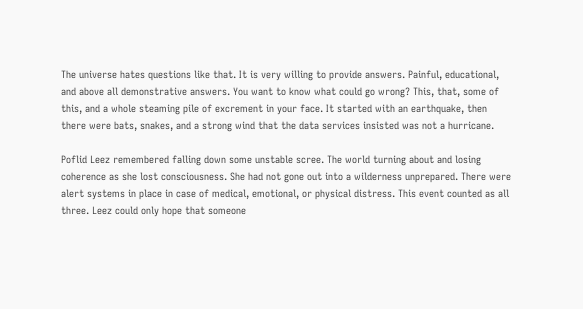The universe hates questions like that. It is very willing to provide answers. Painful, educational, and above all demonstrative answers. You want to know what could go wrong? This, that, some of this, and a whole steaming pile of excrement in your face. It started with an earthquake, then there were bats, snakes, and a strong wind that the data services insisted was not a hurricane.

Poflid Leez remembered falling down some unstable scree. The world turning about and losing coherence as she lost consciousness. She had not gone out into a wilderness unprepared. There were alert systems in place in case of medical, emotional, or physical distress. This event counted as all three. Leez could only hope that someone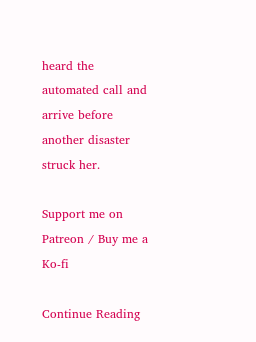heard the automated call and arrive before another disaster struck her.

Support me on Patreon / Buy me a Ko-fi

Continue Reading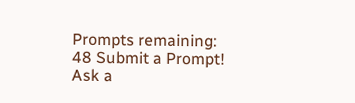Prompts remaining: 48 Submit a Prompt! Ask a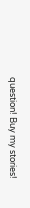question! Buy my stories!